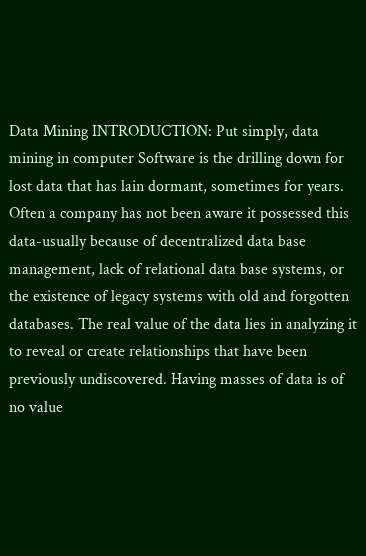Data Mining INTRODUCTION: Put simply, data mining in computer Software is the drilling down for lost data that has lain dormant, sometimes for years. Often a company has not been aware it possessed this data-usually because of decentralized data base management, lack of relational data base systems, or the existence of legacy systems with old and forgotten databases. The real value of the data lies in analyzing it to reveal or create relationships that have been previously undiscovered. Having masses of data is of no value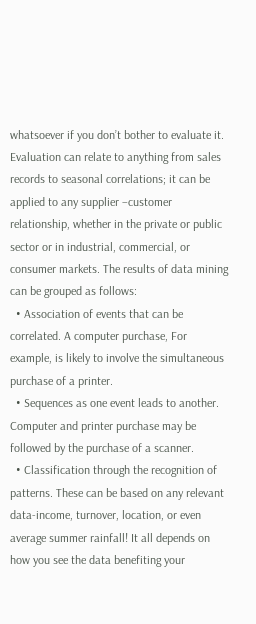whatsoever if you don’t bother to evaluate it. Evaluation can relate to anything from sales records to seasonal correlations; it can be applied to any supplier –customer relationship, whether in the private or public sector or in industrial, commercial, or consumer markets. The results of data mining can be grouped as follows:
  • Association of events that can be correlated. A computer purchase, For example, is likely to involve the simultaneous purchase of a printer.
  • Sequences as one event leads to another. Computer and printer purchase may be followed by the purchase of a scanner.
  • Classification through the recognition of patterns. These can be based on any relevant data-income, turnover, location, or even average summer rainfall! It all depends on how you see the data benefiting your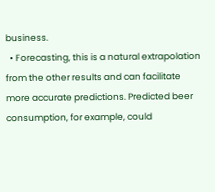business.
  • Forecasting, this is a natural extrapolation from the other results and can facilitate more accurate predictions. Predicted beer consumption, for example, could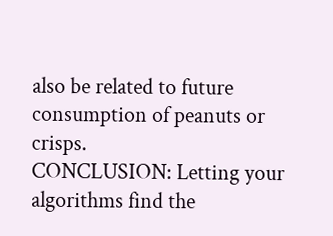also be related to future consumption of peanuts or crisps.
CONCLUSION: Letting your algorithms find the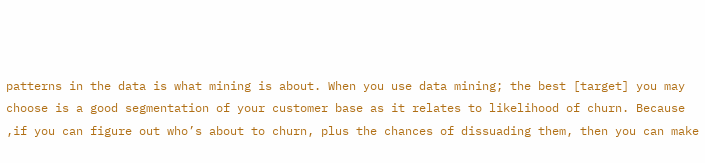patterns in the data is what mining is about. When you use data mining; the best [target] you may choose is a good segmentation of your customer base as it relates to likelihood of churn. Because ,if you can figure out who’s about to churn, plus the chances of dissuading them, then you can make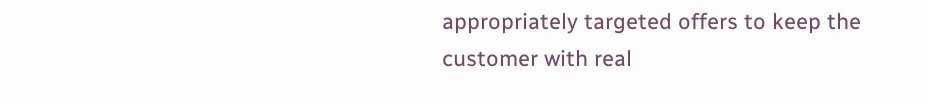appropriately targeted offers to keep the customer with real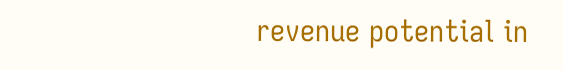revenue potential in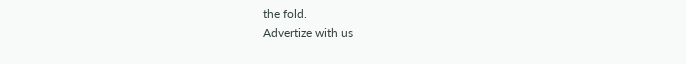the fold.
Advertize with us